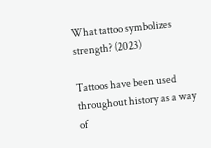What tattoo symbolizes strength? (2023)

Tattoos have been used throughout history as a way of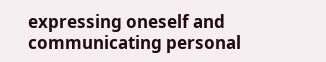expressing oneself and communicating personal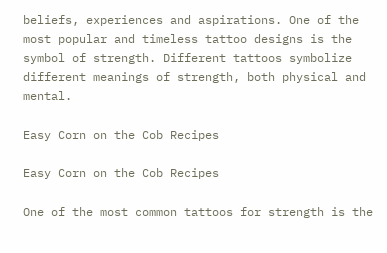beliefs, experiences and aspirations. One of the most popular and timeless tattoo designs is the symbol of strength. Different tattoos symbolize different meanings of strength, both physical and mental.

Easy Corn on the Cob Recipes

Easy Corn on the Cob Recipes

One of the most common tattoos for strength is the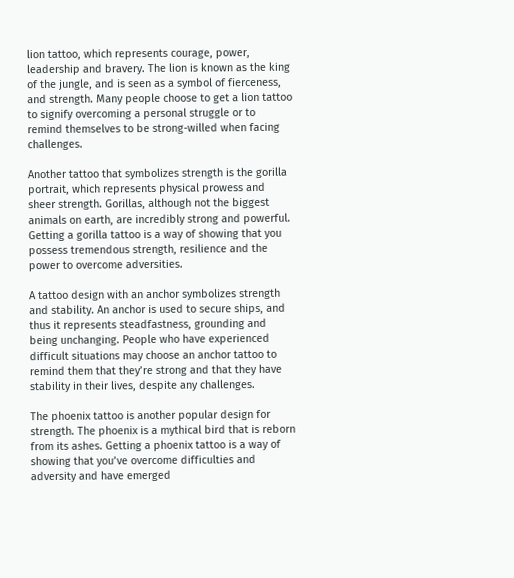lion tattoo, which represents courage, power, leadership and bravery. The lion is known as the king of the jungle, and is seen as a symbol of fierceness, and strength. Many people choose to get a lion tattoo to signify overcoming a personal struggle or to remind themselves to be strong-willed when facing challenges.

Another tattoo that symbolizes strength is the gorilla portrait, which represents physical prowess and sheer strength. Gorillas, although not the biggest animals on earth, are incredibly strong and powerful. Getting a gorilla tattoo is a way of showing that you possess tremendous strength, resilience and the power to overcome adversities.

A tattoo design with an anchor symbolizes strength and stability. An anchor is used to secure ships, and thus it represents steadfastness, grounding and being unchanging. People who have experienced difficult situations may choose an anchor tattoo to remind them that they’re strong and that they have stability in their lives, despite any challenges.

The phoenix tattoo is another popular design for strength. The phoenix is a mythical bird that is reborn from its ashes. Getting a phoenix tattoo is a way of showing that you’ve overcome difficulties and adversity and have emerged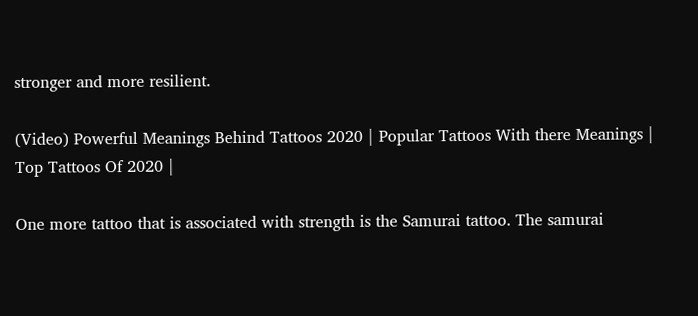stronger and more resilient.

(Video) Powerful Meanings Behind Tattoos 2020 | Popular Tattoos With there Meanings | Top Tattoos Of 2020 |

One more tattoo that is associated with strength is the Samurai tattoo. The samurai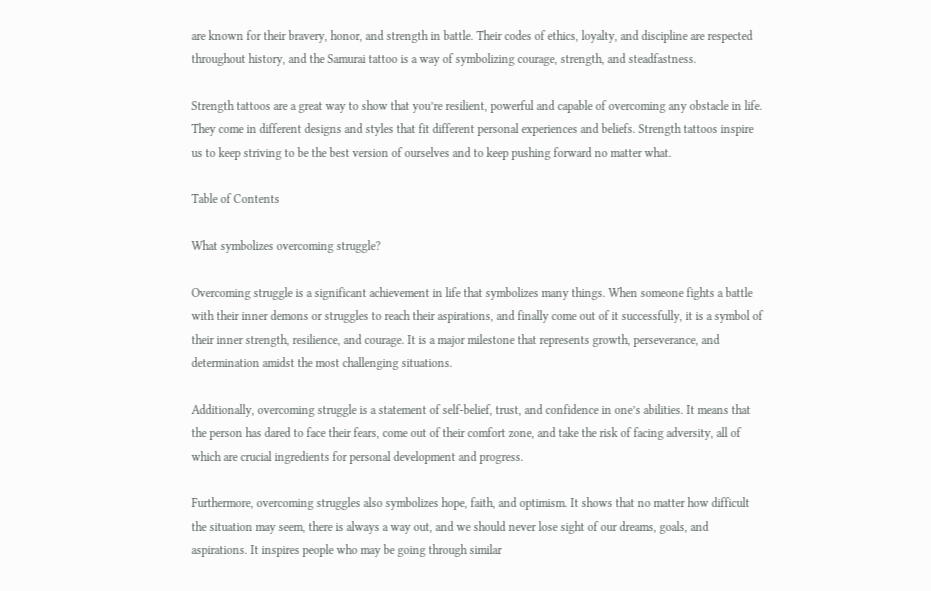are known for their bravery, honor, and strength in battle. Their codes of ethics, loyalty, and discipline are respected throughout history, and the Samurai tattoo is a way of symbolizing courage, strength, and steadfastness.

Strength tattoos are a great way to show that you’re resilient, powerful and capable of overcoming any obstacle in life. They come in different designs and styles that fit different personal experiences and beliefs. Strength tattoos inspire us to keep striving to be the best version of ourselves and to keep pushing forward no matter what.

Table of Contents

What symbolizes overcoming struggle?

Overcoming struggle is a significant achievement in life that symbolizes many things. When someone fights a battle with their inner demons or struggles to reach their aspirations, and finally come out of it successfully, it is a symbol of their inner strength, resilience, and courage. It is a major milestone that represents growth, perseverance, and determination amidst the most challenging situations.

Additionally, overcoming struggle is a statement of self-belief, trust, and confidence in one’s abilities. It means that the person has dared to face their fears, come out of their comfort zone, and take the risk of facing adversity, all of which are crucial ingredients for personal development and progress.

Furthermore, overcoming struggles also symbolizes hope, faith, and optimism. It shows that no matter how difficult the situation may seem, there is always a way out, and we should never lose sight of our dreams, goals, and aspirations. It inspires people who may be going through similar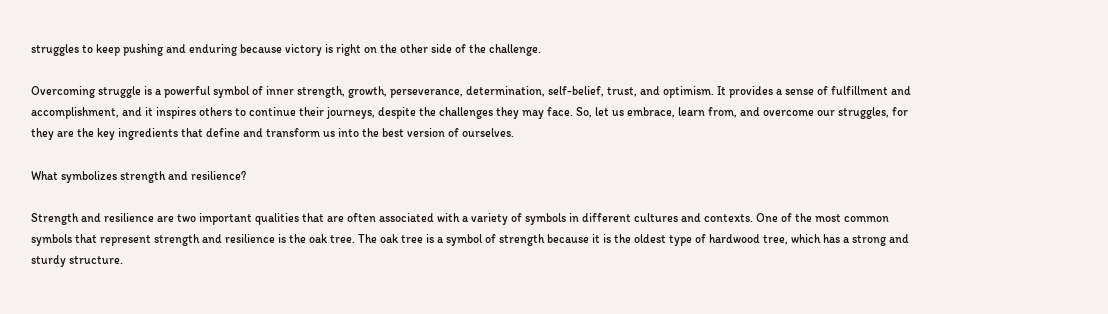struggles to keep pushing and enduring because victory is right on the other side of the challenge.

Overcoming struggle is a powerful symbol of inner strength, growth, perseverance, determination, self-belief, trust, and optimism. It provides a sense of fulfillment and accomplishment, and it inspires others to continue their journeys, despite the challenges they may face. So, let us embrace, learn from, and overcome our struggles, for they are the key ingredients that define and transform us into the best version of ourselves.

What symbolizes strength and resilience?

Strength and resilience are two important qualities that are often associated with a variety of symbols in different cultures and contexts. One of the most common symbols that represent strength and resilience is the oak tree. The oak tree is a symbol of strength because it is the oldest type of hardwood tree, which has a strong and sturdy structure.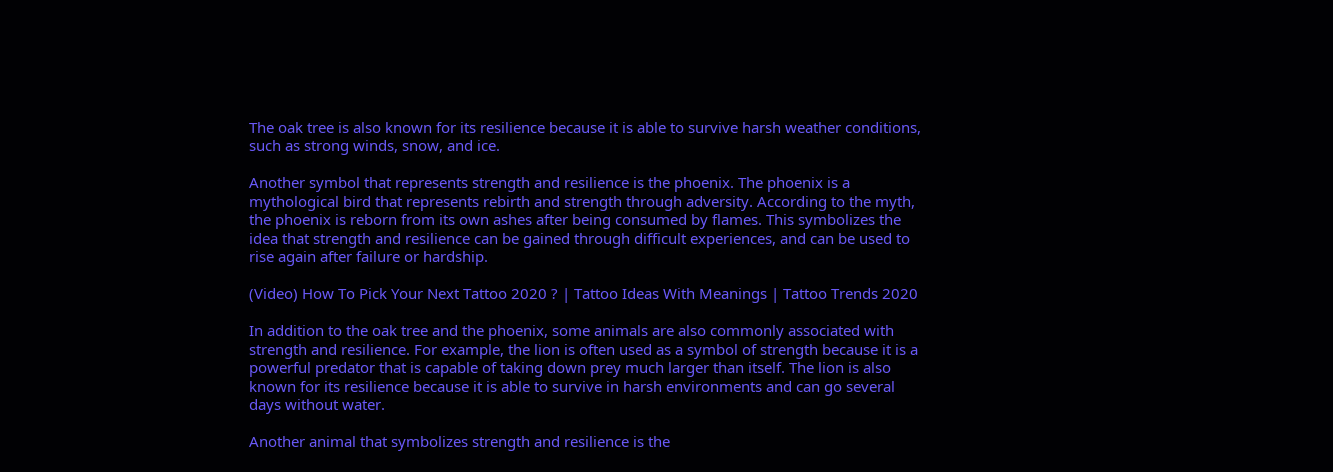The oak tree is also known for its resilience because it is able to survive harsh weather conditions, such as strong winds, snow, and ice.

Another symbol that represents strength and resilience is the phoenix. The phoenix is a mythological bird that represents rebirth and strength through adversity. According to the myth, the phoenix is reborn from its own ashes after being consumed by flames. This symbolizes the idea that strength and resilience can be gained through difficult experiences, and can be used to rise again after failure or hardship.

(Video) How To Pick Your Next Tattoo 2020 ? | Tattoo Ideas With Meanings | Tattoo Trends 2020

In addition to the oak tree and the phoenix, some animals are also commonly associated with strength and resilience. For example, the lion is often used as a symbol of strength because it is a powerful predator that is capable of taking down prey much larger than itself. The lion is also known for its resilience because it is able to survive in harsh environments and can go several days without water.

Another animal that symbolizes strength and resilience is the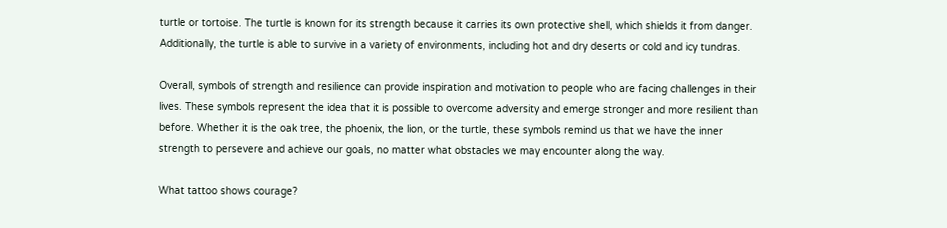turtle or tortoise. The turtle is known for its strength because it carries its own protective shell, which shields it from danger. Additionally, the turtle is able to survive in a variety of environments, including hot and dry deserts or cold and icy tundras.

Overall, symbols of strength and resilience can provide inspiration and motivation to people who are facing challenges in their lives. These symbols represent the idea that it is possible to overcome adversity and emerge stronger and more resilient than before. Whether it is the oak tree, the phoenix, the lion, or the turtle, these symbols remind us that we have the inner strength to persevere and achieve our goals, no matter what obstacles we may encounter along the way.

What tattoo shows courage?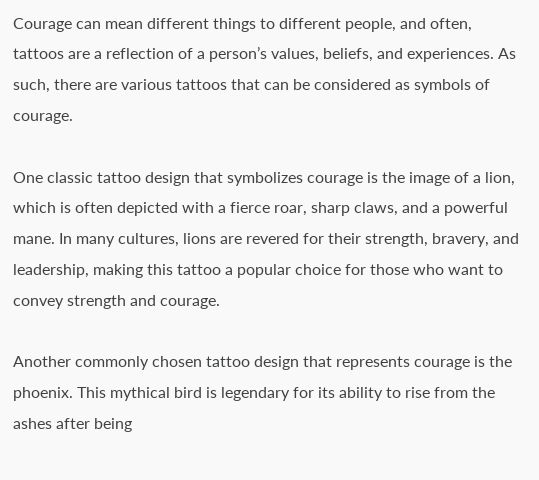Courage can mean different things to different people, and often, tattoos are a reflection of a person’s values, beliefs, and experiences. As such, there are various tattoos that can be considered as symbols of courage.

One classic tattoo design that symbolizes courage is the image of a lion, which is often depicted with a fierce roar, sharp claws, and a powerful mane. In many cultures, lions are revered for their strength, bravery, and leadership, making this tattoo a popular choice for those who want to convey strength and courage.

Another commonly chosen tattoo design that represents courage is the phoenix. This mythical bird is legendary for its ability to rise from the ashes after being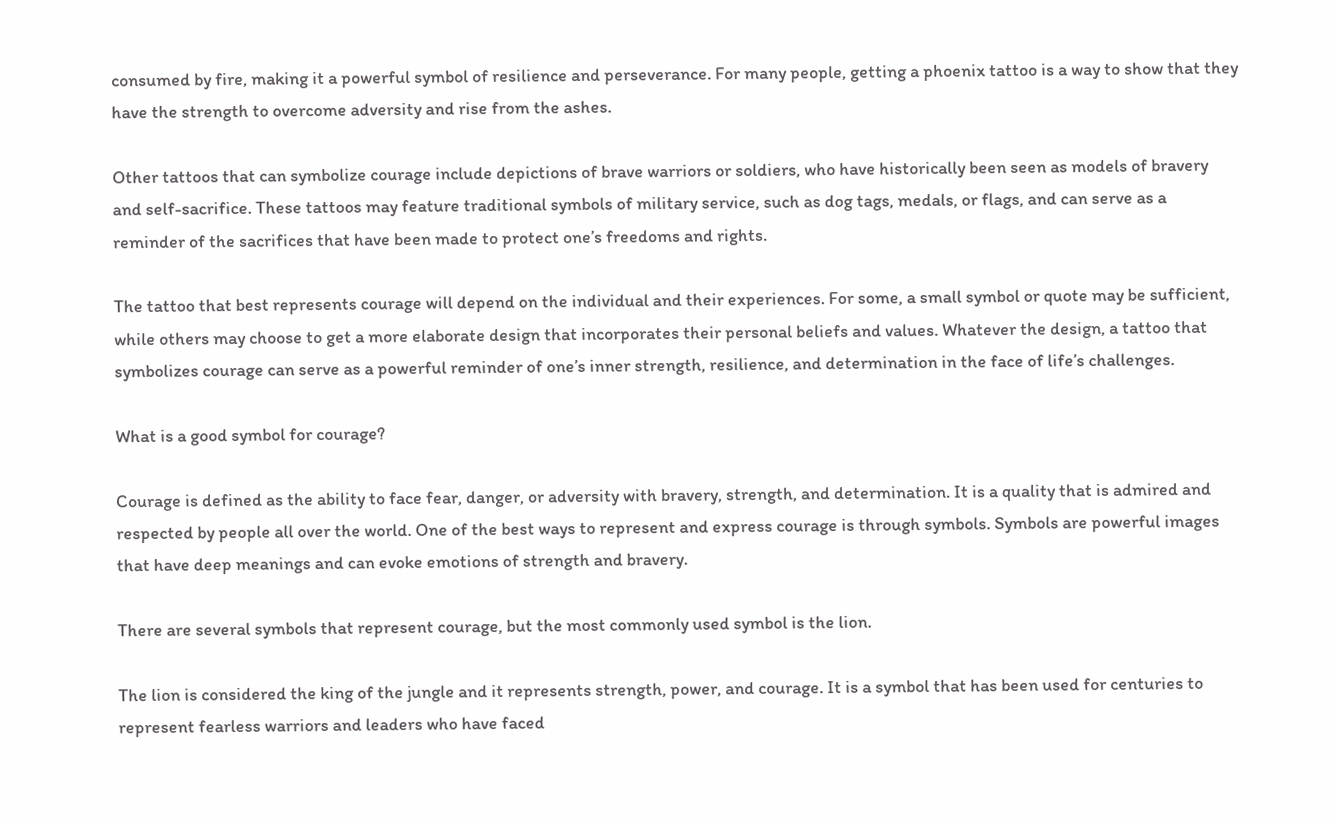consumed by fire, making it a powerful symbol of resilience and perseverance. For many people, getting a phoenix tattoo is a way to show that they have the strength to overcome adversity and rise from the ashes.

Other tattoos that can symbolize courage include depictions of brave warriors or soldiers, who have historically been seen as models of bravery and self-sacrifice. These tattoos may feature traditional symbols of military service, such as dog tags, medals, or flags, and can serve as a reminder of the sacrifices that have been made to protect one’s freedoms and rights.

The tattoo that best represents courage will depend on the individual and their experiences. For some, a small symbol or quote may be sufficient, while others may choose to get a more elaborate design that incorporates their personal beliefs and values. Whatever the design, a tattoo that symbolizes courage can serve as a powerful reminder of one’s inner strength, resilience, and determination in the face of life’s challenges.

What is a good symbol for courage?

Courage is defined as the ability to face fear, danger, or adversity with bravery, strength, and determination. It is a quality that is admired and respected by people all over the world. One of the best ways to represent and express courage is through symbols. Symbols are powerful images that have deep meanings and can evoke emotions of strength and bravery.

There are several symbols that represent courage, but the most commonly used symbol is the lion.

The lion is considered the king of the jungle and it represents strength, power, and courage. It is a symbol that has been used for centuries to represent fearless warriors and leaders who have faced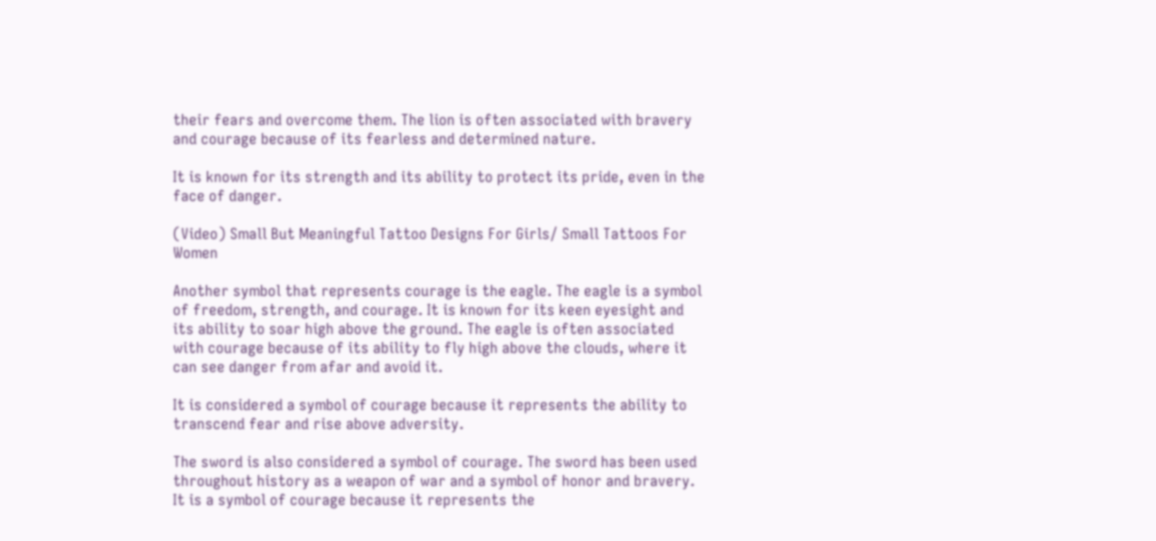their fears and overcome them. The lion is often associated with bravery and courage because of its fearless and determined nature.

It is known for its strength and its ability to protect its pride, even in the face of danger.

(Video) Small But Meaningful Tattoo Designs For Girls/ Small Tattoos For Women

Another symbol that represents courage is the eagle. The eagle is a symbol of freedom, strength, and courage. It is known for its keen eyesight and its ability to soar high above the ground. The eagle is often associated with courage because of its ability to fly high above the clouds, where it can see danger from afar and avoid it.

It is considered a symbol of courage because it represents the ability to transcend fear and rise above adversity.

The sword is also considered a symbol of courage. The sword has been used throughout history as a weapon of war and a symbol of honor and bravery. It is a symbol of courage because it represents the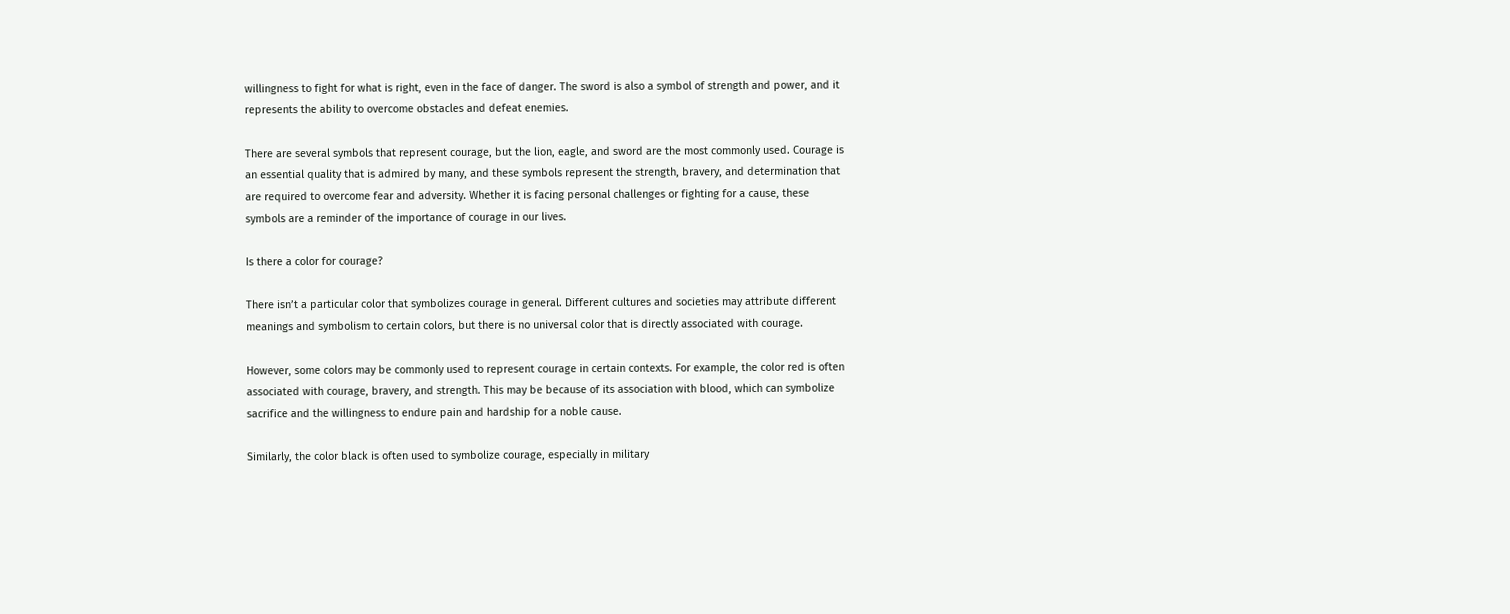willingness to fight for what is right, even in the face of danger. The sword is also a symbol of strength and power, and it represents the ability to overcome obstacles and defeat enemies.

There are several symbols that represent courage, but the lion, eagle, and sword are the most commonly used. Courage is an essential quality that is admired by many, and these symbols represent the strength, bravery, and determination that are required to overcome fear and adversity. Whether it is facing personal challenges or fighting for a cause, these symbols are a reminder of the importance of courage in our lives.

Is there a color for courage?

There isn’t a particular color that symbolizes courage in general. Different cultures and societies may attribute different meanings and symbolism to certain colors, but there is no universal color that is directly associated with courage.

However, some colors may be commonly used to represent courage in certain contexts. For example, the color red is often associated with courage, bravery, and strength. This may be because of its association with blood, which can symbolize sacrifice and the willingness to endure pain and hardship for a noble cause.

Similarly, the color black is often used to symbolize courage, especially in military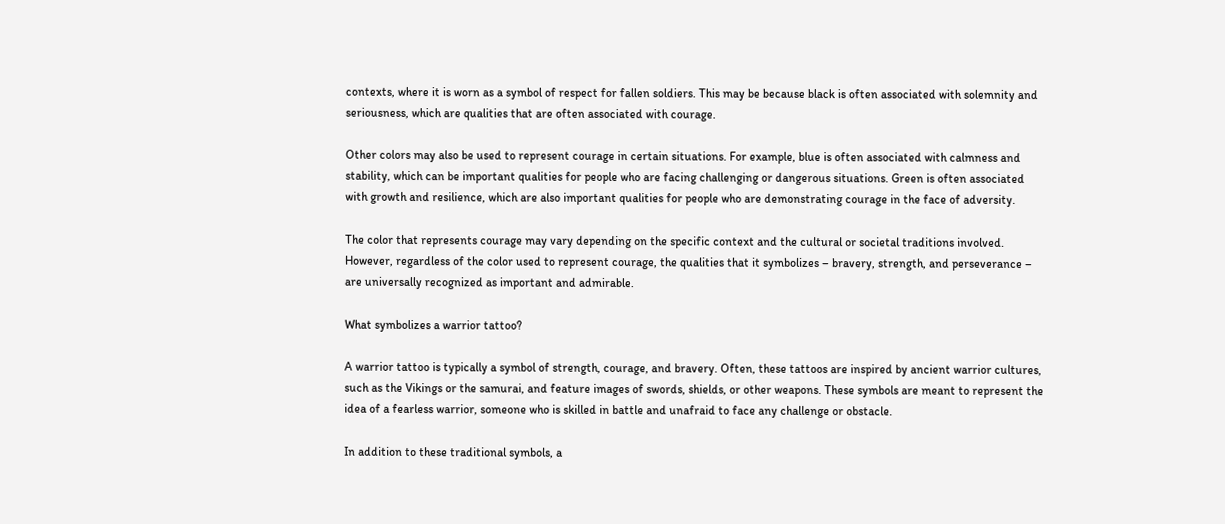contexts, where it is worn as a symbol of respect for fallen soldiers. This may be because black is often associated with solemnity and seriousness, which are qualities that are often associated with courage.

Other colors may also be used to represent courage in certain situations. For example, blue is often associated with calmness and stability, which can be important qualities for people who are facing challenging or dangerous situations. Green is often associated with growth and resilience, which are also important qualities for people who are demonstrating courage in the face of adversity.

The color that represents courage may vary depending on the specific context and the cultural or societal traditions involved. However, regardless of the color used to represent courage, the qualities that it symbolizes – bravery, strength, and perseverance – are universally recognized as important and admirable.

What symbolizes a warrior tattoo?

A warrior tattoo is typically a symbol of strength, courage, and bravery. Often, these tattoos are inspired by ancient warrior cultures, such as the Vikings or the samurai, and feature images of swords, shields, or other weapons. These symbols are meant to represent the idea of a fearless warrior, someone who is skilled in battle and unafraid to face any challenge or obstacle.

In addition to these traditional symbols, a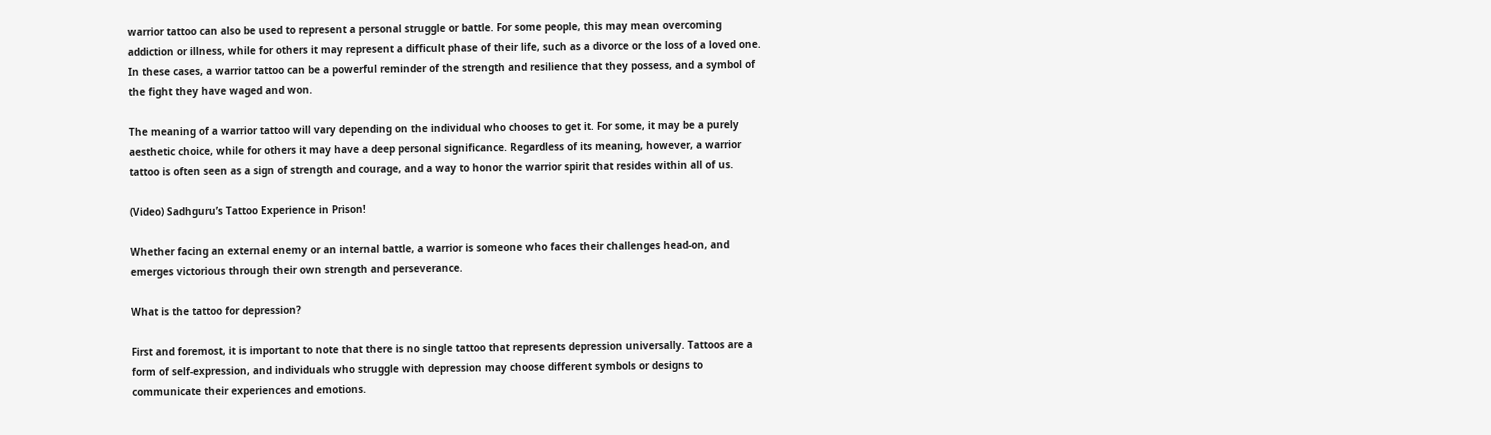warrior tattoo can also be used to represent a personal struggle or battle. For some people, this may mean overcoming addiction or illness, while for others it may represent a difficult phase of their life, such as a divorce or the loss of a loved one. In these cases, a warrior tattoo can be a powerful reminder of the strength and resilience that they possess, and a symbol of the fight they have waged and won.

The meaning of a warrior tattoo will vary depending on the individual who chooses to get it. For some, it may be a purely aesthetic choice, while for others it may have a deep personal significance. Regardless of its meaning, however, a warrior tattoo is often seen as a sign of strength and courage, and a way to honor the warrior spirit that resides within all of us.

(Video) Sadhguru’s Tattoo Experience in Prison!

Whether facing an external enemy or an internal battle, a warrior is someone who faces their challenges head-on, and emerges victorious through their own strength and perseverance.

What is the tattoo for depression?

First and foremost, it is important to note that there is no single tattoo that represents depression universally. Tattoos are a form of self-expression, and individuals who struggle with depression may choose different symbols or designs to communicate their experiences and emotions.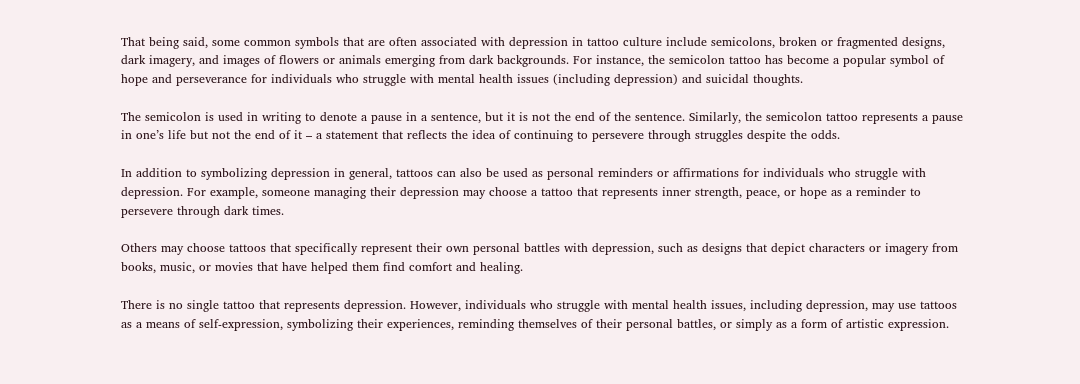That being said, some common symbols that are often associated with depression in tattoo culture include semicolons, broken or fragmented designs, dark imagery, and images of flowers or animals emerging from dark backgrounds. For instance, the semicolon tattoo has become a popular symbol of hope and perseverance for individuals who struggle with mental health issues (including depression) and suicidal thoughts.

The semicolon is used in writing to denote a pause in a sentence, but it is not the end of the sentence. Similarly, the semicolon tattoo represents a pause in one’s life but not the end of it – a statement that reflects the idea of continuing to persevere through struggles despite the odds.

In addition to symbolizing depression in general, tattoos can also be used as personal reminders or affirmations for individuals who struggle with depression. For example, someone managing their depression may choose a tattoo that represents inner strength, peace, or hope as a reminder to persevere through dark times.

Others may choose tattoos that specifically represent their own personal battles with depression, such as designs that depict characters or imagery from books, music, or movies that have helped them find comfort and healing.

There is no single tattoo that represents depression. However, individuals who struggle with mental health issues, including depression, may use tattoos as a means of self-expression, symbolizing their experiences, reminding themselves of their personal battles, or simply as a form of artistic expression.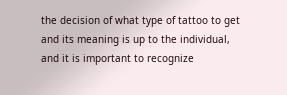the decision of what type of tattoo to get and its meaning is up to the individual, and it is important to recognize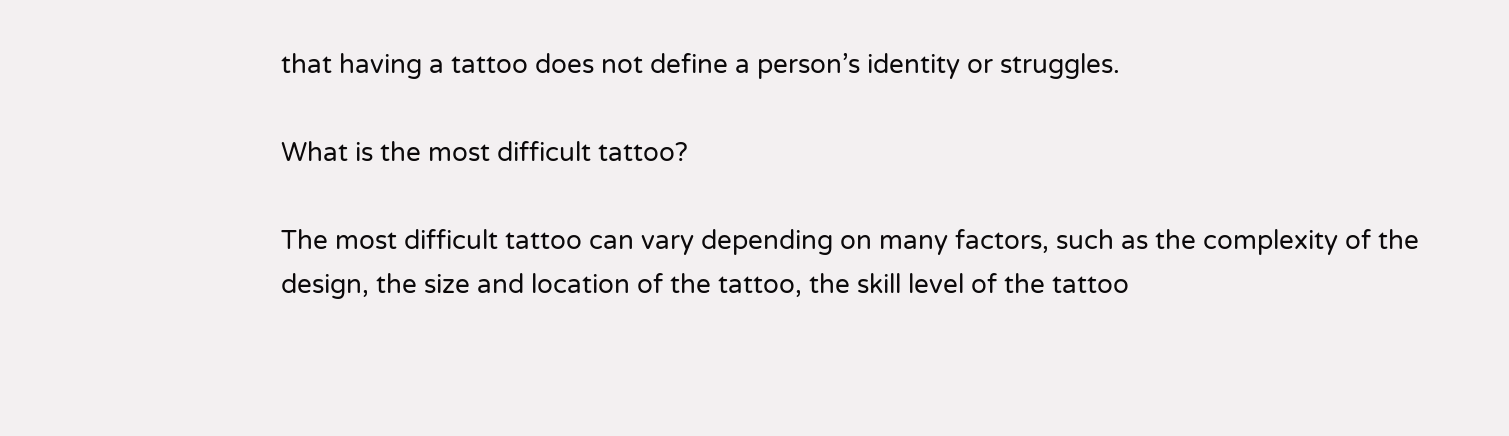that having a tattoo does not define a person’s identity or struggles.

What is the most difficult tattoo?

The most difficult tattoo can vary depending on many factors, such as the complexity of the design, the size and location of the tattoo, the skill level of the tattoo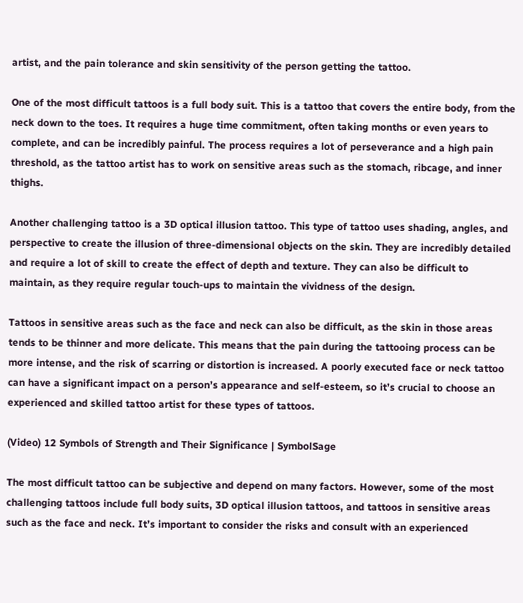artist, and the pain tolerance and skin sensitivity of the person getting the tattoo.

One of the most difficult tattoos is a full body suit. This is a tattoo that covers the entire body, from the neck down to the toes. It requires a huge time commitment, often taking months or even years to complete, and can be incredibly painful. The process requires a lot of perseverance and a high pain threshold, as the tattoo artist has to work on sensitive areas such as the stomach, ribcage, and inner thighs.

Another challenging tattoo is a 3D optical illusion tattoo. This type of tattoo uses shading, angles, and perspective to create the illusion of three-dimensional objects on the skin. They are incredibly detailed and require a lot of skill to create the effect of depth and texture. They can also be difficult to maintain, as they require regular touch-ups to maintain the vividness of the design.

Tattoos in sensitive areas such as the face and neck can also be difficult, as the skin in those areas tends to be thinner and more delicate. This means that the pain during the tattooing process can be more intense, and the risk of scarring or distortion is increased. A poorly executed face or neck tattoo can have a significant impact on a person’s appearance and self-esteem, so it’s crucial to choose an experienced and skilled tattoo artist for these types of tattoos.

(Video) 12 Symbols of Strength and Their Significance | SymbolSage

The most difficult tattoo can be subjective and depend on many factors. However, some of the most challenging tattoos include full body suits, 3D optical illusion tattoos, and tattoos in sensitive areas such as the face and neck. It’s important to consider the risks and consult with an experienced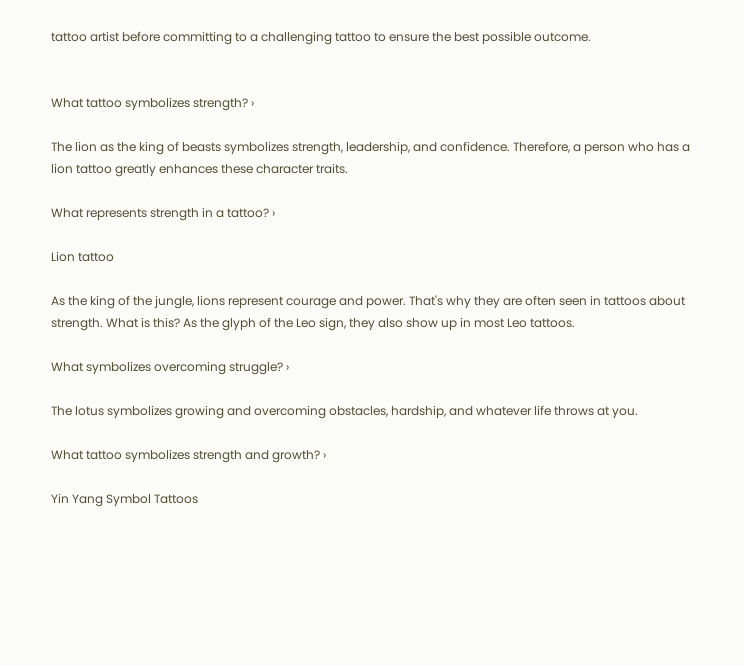tattoo artist before committing to a challenging tattoo to ensure the best possible outcome.


What tattoo symbolizes strength? ›

The lion as the king of beasts symbolizes strength, leadership, and confidence. Therefore, a person who has a lion tattoo greatly enhances these character traits.

What represents strength in a tattoo? ›

Lion tattoo

As the king of the jungle, lions represent courage and power. That's why they are often seen in tattoos about strength. What is this? As the glyph of the Leo sign, they also show up in most Leo tattoos.

What symbolizes overcoming struggle? ›

The lotus symbolizes growing and overcoming obstacles, hardship, and whatever life throws at you.

What tattoo symbolizes strength and growth? ›

Yin Yang Symbol Tattoos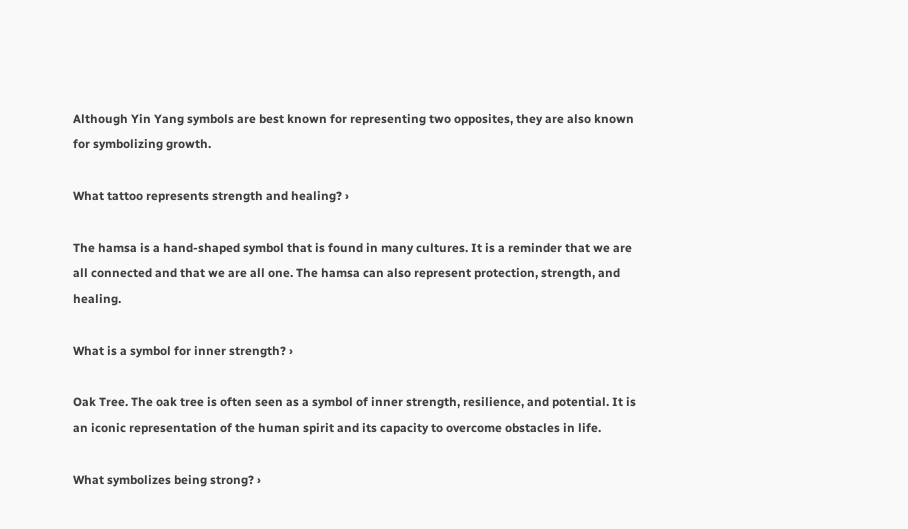Although Yin Yang symbols are best known for representing two opposites, they are also known for symbolizing growth.

What tattoo represents strength and healing? ›

The hamsa is a hand-shaped symbol that is found in many cultures. It is a reminder that we are all connected and that we are all one. The hamsa can also represent protection, strength, and healing.

What is a symbol for inner strength? ›

Oak Tree. The oak tree is often seen as a symbol of inner strength, resilience, and potential. It is an iconic representation of the human spirit and its capacity to overcome obstacles in life.

What symbolizes being strong? ›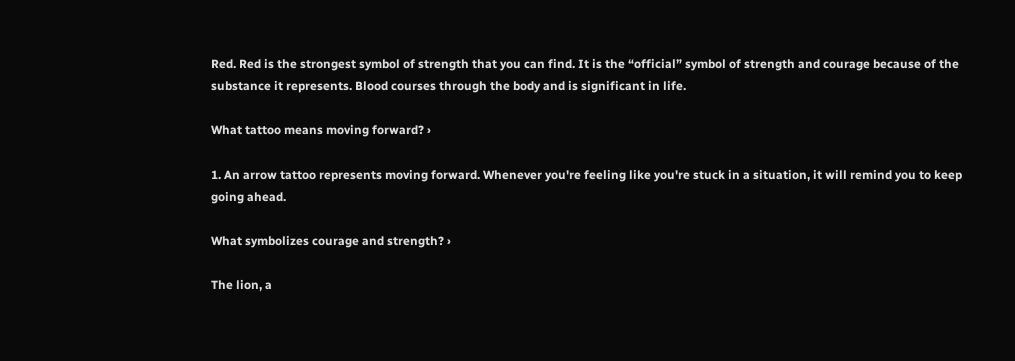Red. Red is the strongest symbol of strength that you can find. It is the “official” symbol of strength and courage because of the substance it represents. Blood courses through the body and is significant in life.

What tattoo means moving forward? ›

1. An arrow tattoo represents moving forward. Whenever you're feeling like you're stuck in a situation, it will remind you to keep going ahead.

What symbolizes courage and strength? ›

The lion, a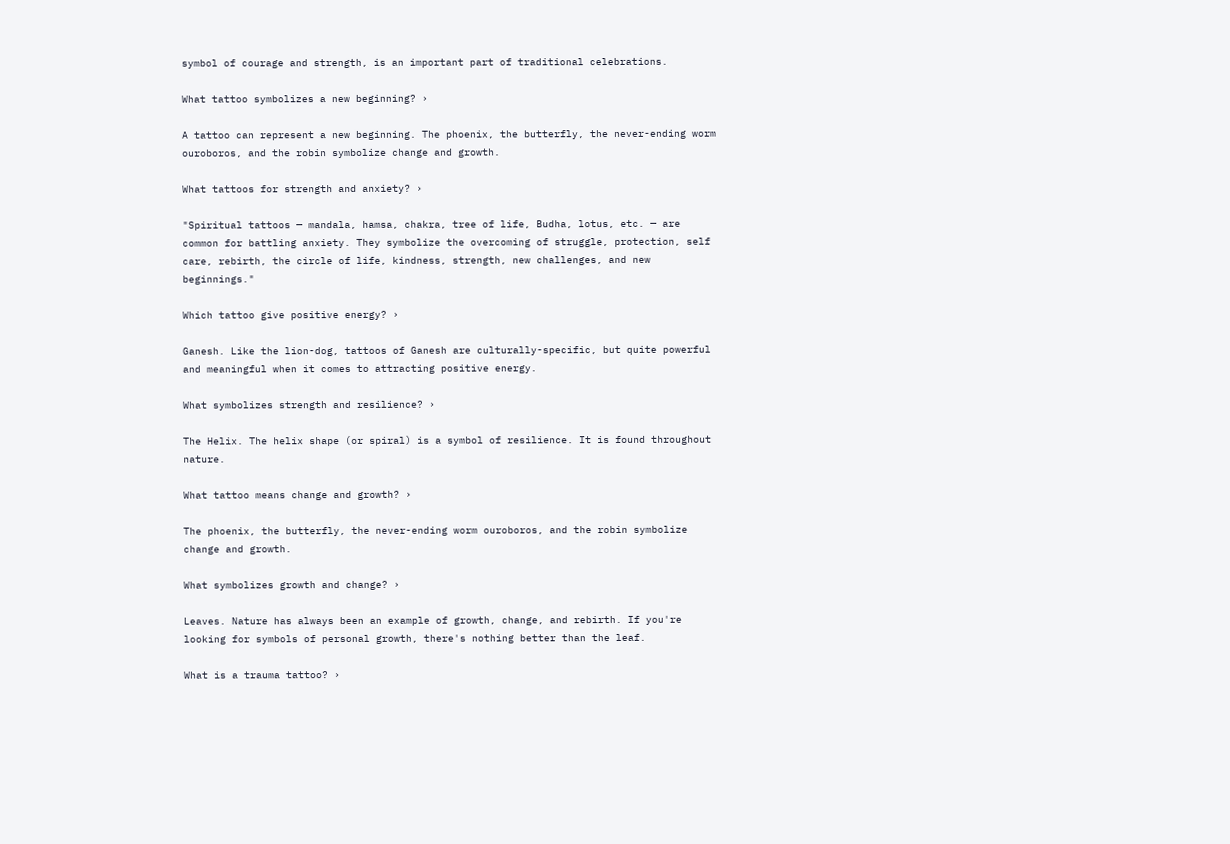symbol of courage and strength, is an important part of traditional celebrations.

What tattoo symbolizes a new beginning? ›

A tattoo can represent a new beginning. The phoenix, the butterfly, the never-ending worm ouroboros, and the robin symbolize change and growth.

What tattoos for strength and anxiety? ›

"Spiritual tattoos — mandala, hamsa, chakra, tree of life, Budha, lotus, etc. — are common for battling anxiety. They symbolize the overcoming of struggle, protection, self care, rebirth, the circle of life, kindness, strength, new challenges, and new beginnings."

Which tattoo give positive energy? ›

Ganesh. Like the lion-dog, tattoos of Ganesh are culturally-specific, but quite powerful and meaningful when it comes to attracting positive energy.

What symbolizes strength and resilience? ›

The Helix. The helix shape (or spiral) is a symbol of resilience. It is found throughout nature.

What tattoo means change and growth? ›

The phoenix, the butterfly, the never-ending worm ouroboros, and the robin symbolize change and growth.

What symbolizes growth and change? ›

Leaves. Nature has always been an example of growth, change, and rebirth. If you're looking for symbols of personal growth, there's nothing better than the leaf.

What is a trauma tattoo? ›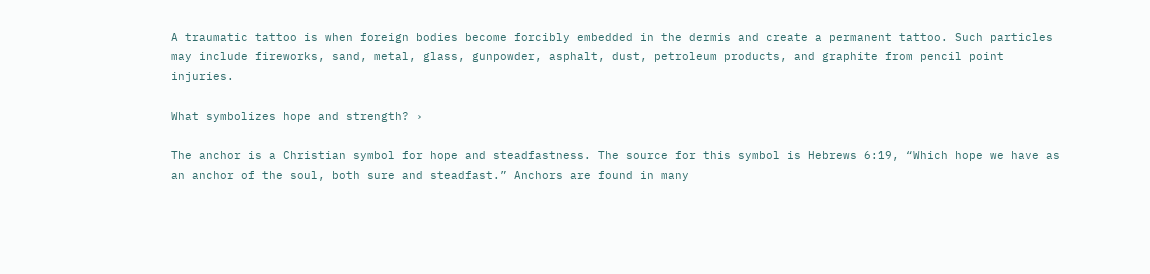A traumatic tattoo is when foreign bodies become forcibly embedded in the dermis and create a permanent tattoo. Such particles may include fireworks, sand, metal, glass, gunpowder, asphalt, dust, petroleum products, and graphite from pencil point injuries.

What symbolizes hope and strength? ›

The anchor is a Christian symbol for hope and steadfastness. The source for this symbol is Hebrews 6:19, “Which hope we have as an anchor of the soul, both sure and steadfast.” Anchors are found in many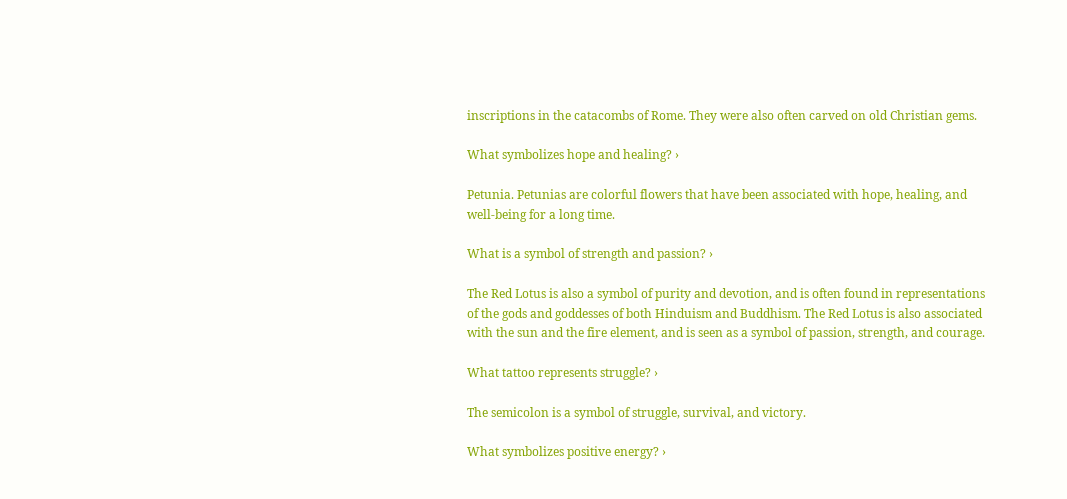inscriptions in the catacombs of Rome. They were also often carved on old Christian gems.

What symbolizes hope and healing? ›

Petunia. Petunias are colorful flowers that have been associated with hope, healing, and well-being for a long time.

What is a symbol of strength and passion? ›

The Red Lotus is also a symbol of purity and devotion, and is often found in representations of the gods and goddesses of both Hinduism and Buddhism. The Red Lotus is also associated with the sun and the fire element, and is seen as a symbol of passion, strength, and courage.

What tattoo represents struggle? ›

The semicolon is a symbol of struggle, survival, and victory.

What symbolizes positive energy? ›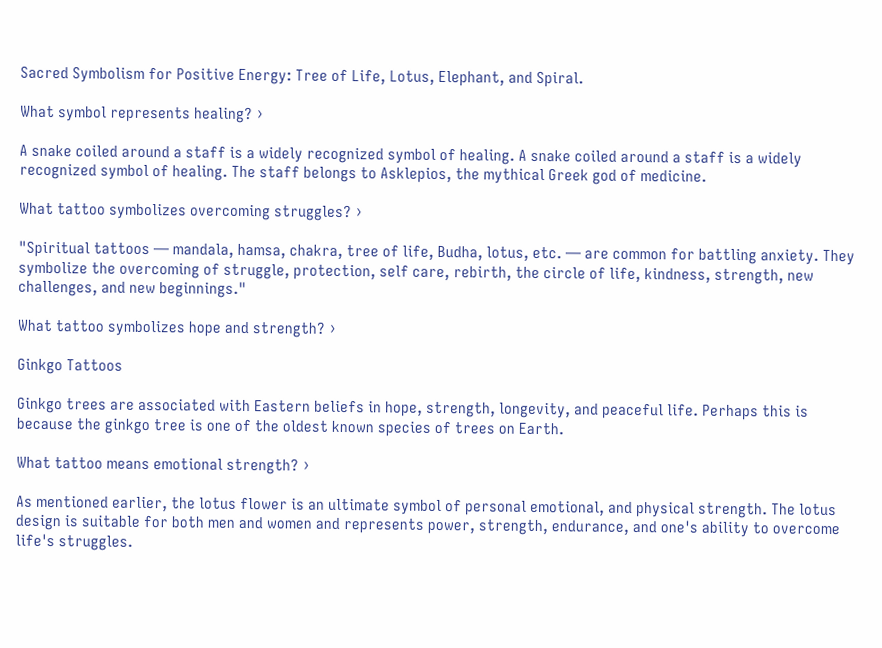Sacred Symbolism for Positive Energy: Tree of Life, Lotus, Elephant, and Spiral.

What symbol represents healing? ›

A snake coiled around a staff is a widely recognized symbol of healing. A snake coiled around a staff is a widely recognized symbol of healing. The staff belongs to Asklepios, the mythical Greek god of medicine.

What tattoo symbolizes overcoming struggles? ›

"Spiritual tattoos — mandala, hamsa, chakra, tree of life, Budha, lotus, etc. — are common for battling anxiety. They symbolize the overcoming of struggle, protection, self care, rebirth, the circle of life, kindness, strength, new challenges, and new beginnings."

What tattoo symbolizes hope and strength? ›

Ginkgo Tattoos

Ginkgo trees are associated with Eastern beliefs in hope, strength, longevity, and peaceful life. Perhaps this is because the ginkgo tree is one of the oldest known species of trees on Earth.

What tattoo means emotional strength? ›

As mentioned earlier, the lotus flower is an ultimate symbol of personal emotional, and physical strength. The lotus design is suitable for both men and women and represents power, strength, endurance, and one's ability to overcome life's struggles.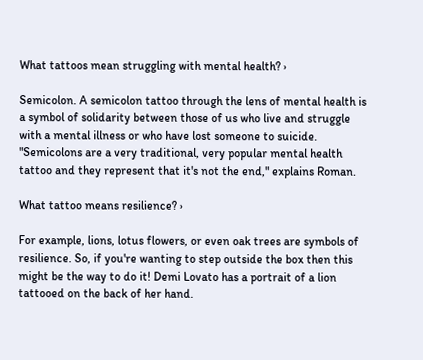What tattoos mean struggling with mental health? ›

Semicolon. A semicolon tattoo through the lens of mental health is a symbol of solidarity between those of us who live and struggle with a mental illness or who have lost someone to suicide. "Semicolons are a very traditional, very popular mental health tattoo and they represent that it's not the end," explains Roman.

What tattoo means resilience? ›

For example, lions, lotus flowers, or even oak trees are symbols of resilience. So, if you're wanting to step outside the box then this might be the way to do it! Demi Lovato has a portrait of a lion tattooed on the back of her hand.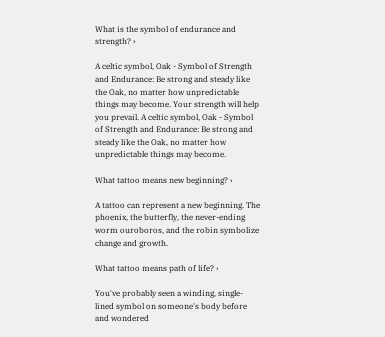What is the symbol of endurance and strength? ›

A celtic symbol, Oak - Symbol of Strength and Endurance: Be strong and steady like the Oak, no matter how unpredictable things may become. Your strength will help you prevail. A celtic symbol, Oak - Symbol of Strength and Endurance: Be strong and steady like the Oak, no matter how unpredictable things may become.

What tattoo means new beginning? ›

A tattoo can represent a new beginning. The phoenix, the butterfly, the never-ending worm ouroboros, and the robin symbolize change and growth.

What tattoo means path of life? ›

You've probably seen a winding, single-lined symbol on someone's body before and wondered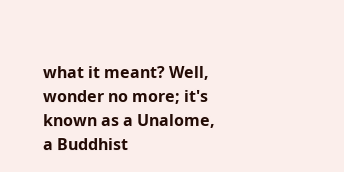what it meant? Well, wonder no more; it's known as a Unalome, a Buddhist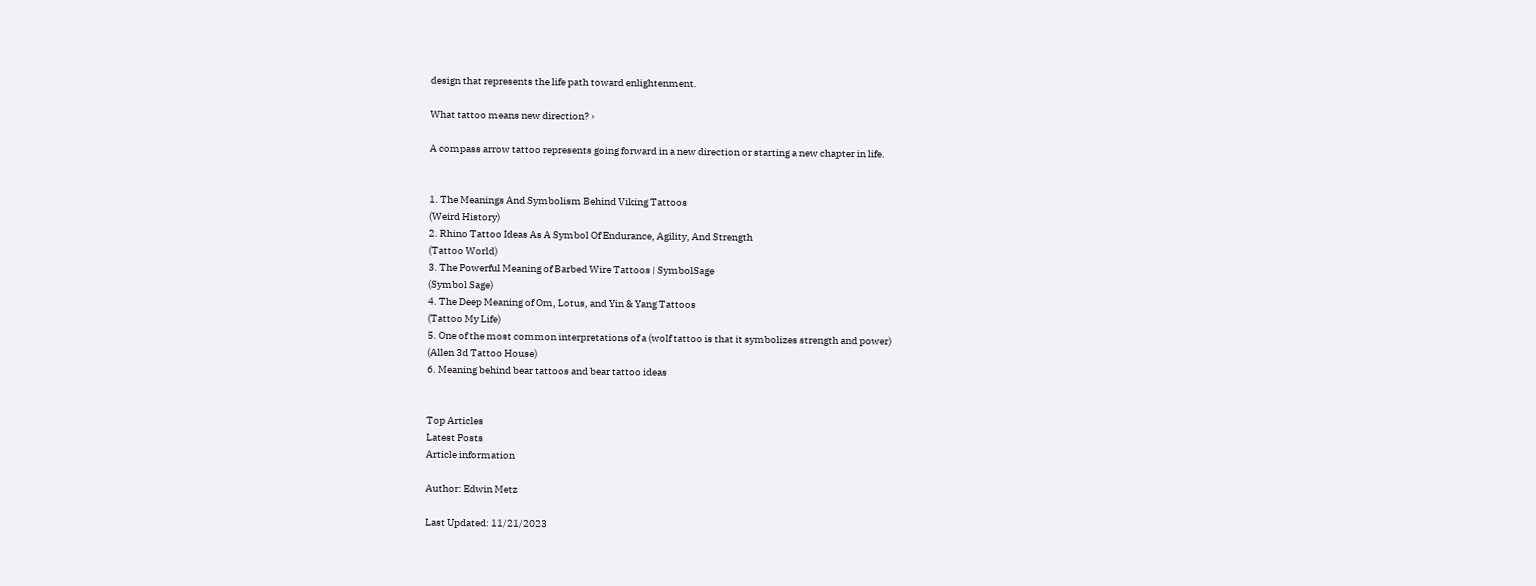design that represents the life path toward enlightenment.

What tattoo means new direction? ›

A compass arrow tattoo represents going forward in a new direction or starting a new chapter in life.


1. The Meanings And Symbolism Behind Viking Tattoos
(Weird History)
2. Rhino Tattoo Ideas As A Symbol Of Endurance, Agility, And Strength
(Tattoo World)
3. The Powerful Meaning of Barbed Wire Tattoos | SymbolSage
(Symbol Sage)
4. The Deep Meaning of Om, Lotus, and Yin & Yang Tattoos
(Tattoo My Life)
5. One of the most common interpretations of a (wolf tattoo is that it symbolizes strength and power)
(Allen 3d Tattoo House)
6. Meaning behind bear tattoos and bear tattoo ideas


Top Articles
Latest Posts
Article information

Author: Edwin Metz

Last Updated: 11/21/2023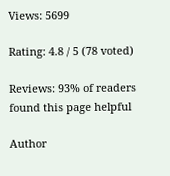Views: 5699

Rating: 4.8 / 5 (78 voted)

Reviews: 93% of readers found this page helpful

Author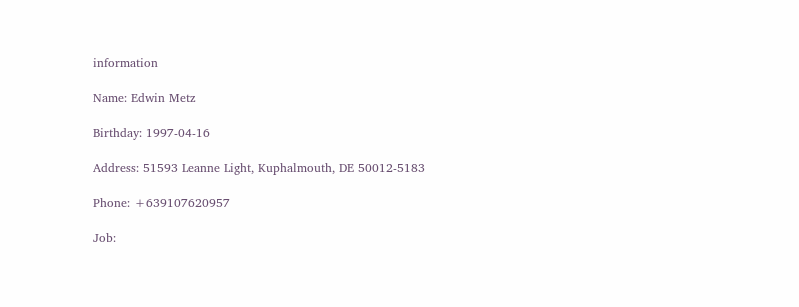information

Name: Edwin Metz

Birthday: 1997-04-16

Address: 51593 Leanne Light, Kuphalmouth, DE 50012-5183

Phone: +639107620957

Job: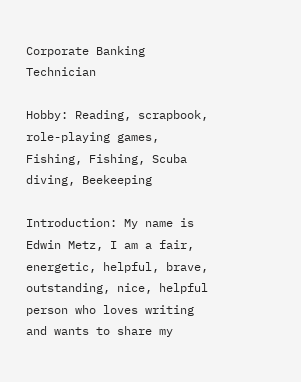Corporate Banking Technician

Hobby: Reading, scrapbook, role-playing games, Fishing, Fishing, Scuba diving, Beekeeping

Introduction: My name is Edwin Metz, I am a fair, energetic, helpful, brave, outstanding, nice, helpful person who loves writing and wants to share my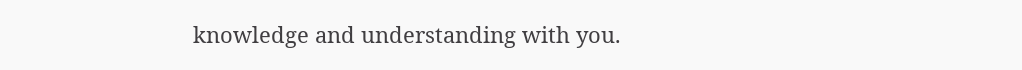knowledge and understanding with you.